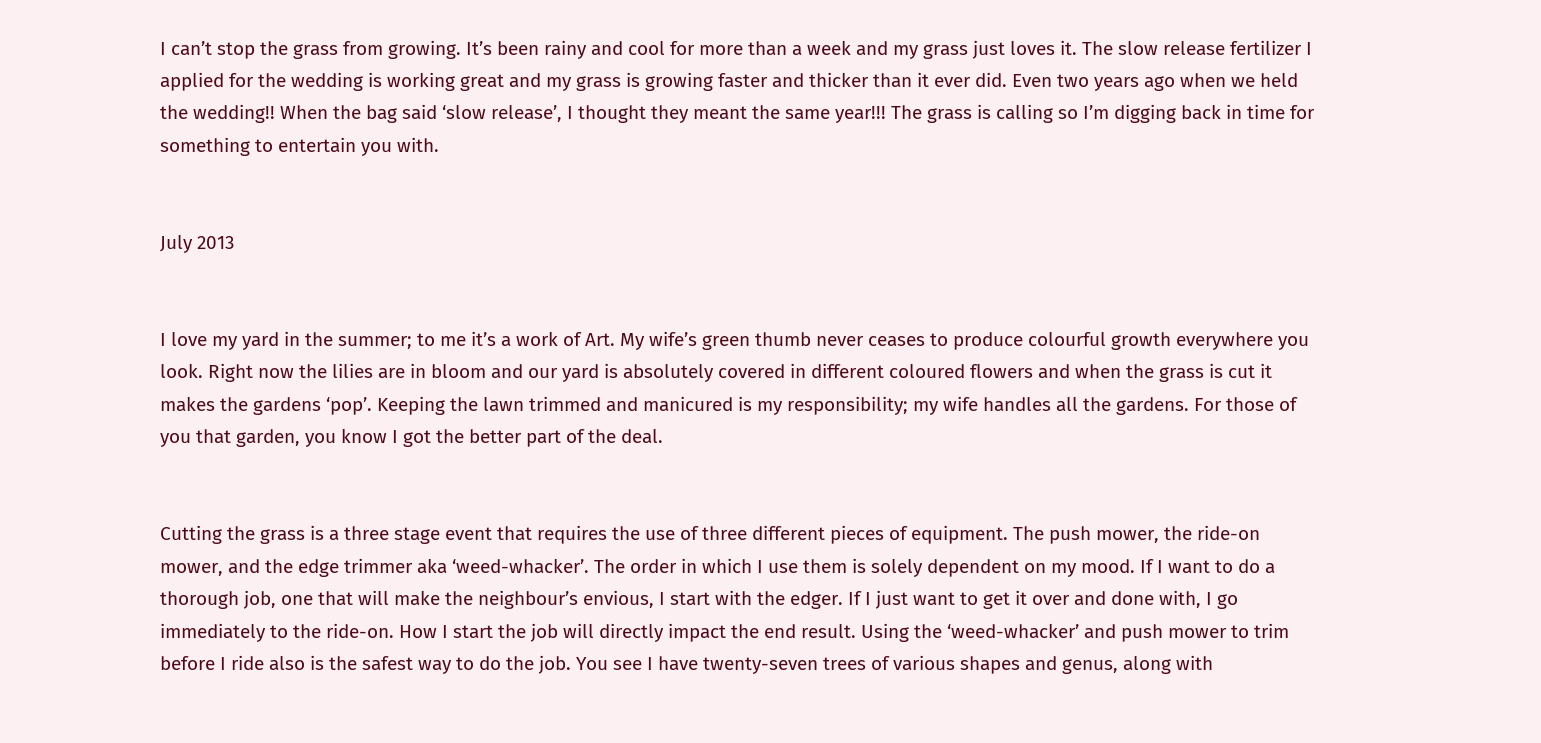I can’t stop the grass from growing. It’s been rainy and cool for more than a week and my grass just loves it. The slow release fertilizer I applied for the wedding is working great and my grass is growing faster and thicker than it ever did. Even two years ago when we held the wedding!! When the bag said ‘slow release’, I thought they meant the same year!!! The grass is calling so I’m digging back in time for something to entertain you with.


July 2013


I love my yard in the summer; to me it’s a work of Art. My wife’s green thumb never ceases to produce colourful growth everywhere you look. Right now the lilies are in bloom and our yard is absolutely covered in different coloured flowers and when the grass is cut it makes the gardens ‘pop’. Keeping the lawn trimmed and manicured is my responsibility; my wife handles all the gardens. For those of you that garden, you know I got the better part of the deal.


Cutting the grass is a three stage event that requires the use of three different pieces of equipment. The push mower, the ride-on mower, and the edge trimmer aka ‘weed-whacker’. The order in which I use them is solely dependent on my mood. If I want to do a thorough job, one that will make the neighbour’s envious, I start with the edger. If I just want to get it over and done with, I go immediately to the ride-on. How I start the job will directly impact the end result. Using the ‘weed-whacker’ and push mower to trim before I ride also is the safest way to do the job. You see I have twenty-seven trees of various shapes and genus, along with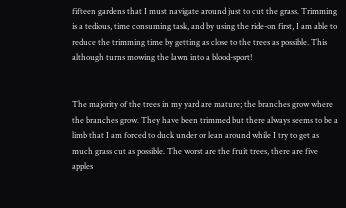fifteen gardens that I must navigate around just to cut the grass. Trimming is a tedious, time consuming task, and by using the ride-on first, I am able to reduce the trimming time by getting as close to the trees as possible. This although turns mowing the lawn into a blood-sport!


The majority of the trees in my yard are mature; the branches grow where the branches grow. They have been trimmed but there always seems to be a limb that I am forced to duck under or lean around while I try to get as much grass cut as possible. The worst are the fruit trees, there are five apples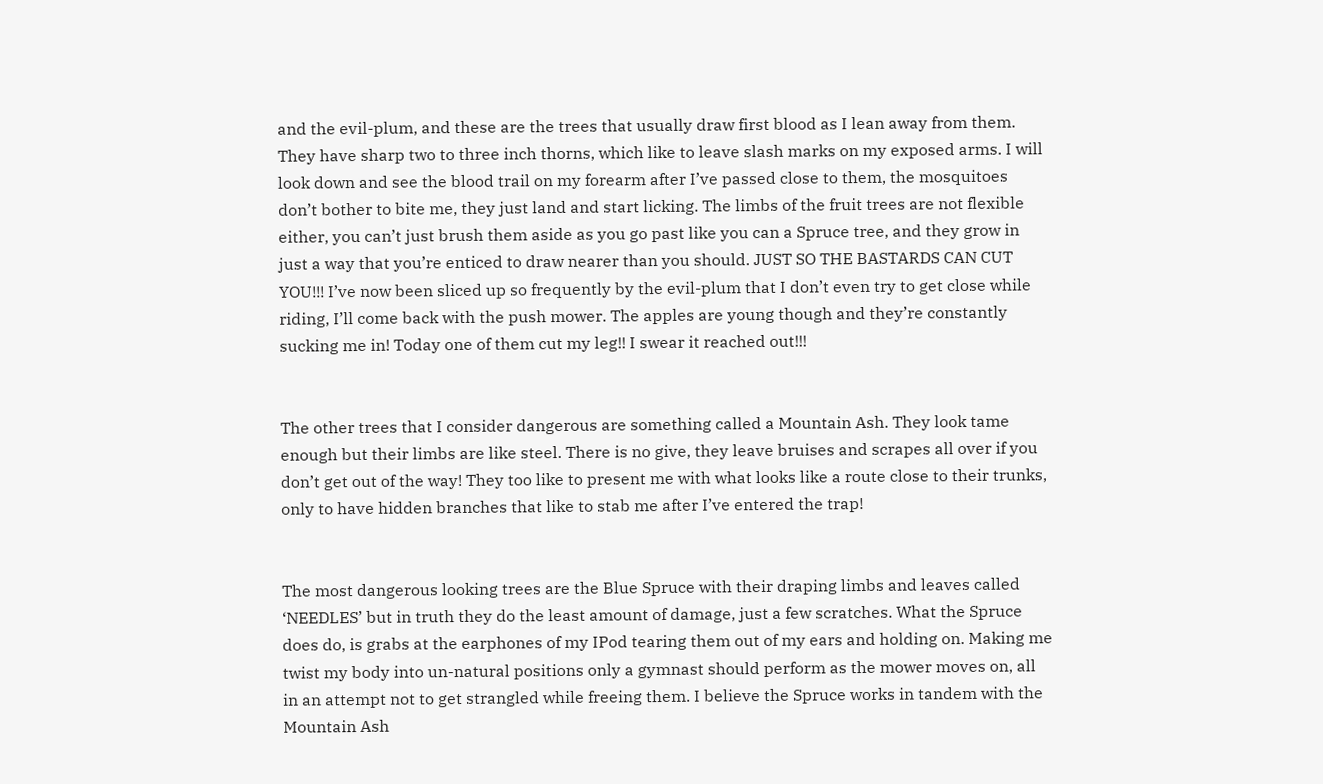and the evil-plum, and these are the trees that usually draw first blood as I lean away from them. They have sharp two to three inch thorns, which like to leave slash marks on my exposed arms. I will look down and see the blood trail on my forearm after I’ve passed close to them, the mosquitoes don’t bother to bite me, they just land and start licking. The limbs of the fruit trees are not flexible either, you can’t just brush them aside as you go past like you can a Spruce tree, and they grow in just a way that you’re enticed to draw nearer than you should. JUST SO THE BASTARDS CAN CUT YOU!!! I’ve now been sliced up so frequently by the evil-plum that I don’t even try to get close while riding, I’ll come back with the push mower. The apples are young though and they’re constantly sucking me in! Today one of them cut my leg!! I swear it reached out!!!


The other trees that I consider dangerous are something called a Mountain Ash. They look tame enough but their limbs are like steel. There is no give, they leave bruises and scrapes all over if you don’t get out of the way! They too like to present me with what looks like a route close to their trunks, only to have hidden branches that like to stab me after I’ve entered the trap!


The most dangerous looking trees are the Blue Spruce with their draping limbs and leaves called ‘NEEDLES’ but in truth they do the least amount of damage, just a few scratches. What the Spruce does do, is grabs at the earphones of my IPod tearing them out of my ears and holding on. Making me twist my body into un-natural positions only a gymnast should perform as the mower moves on, all in an attempt not to get strangled while freeing them. I believe the Spruce works in tandem with the Mountain Ash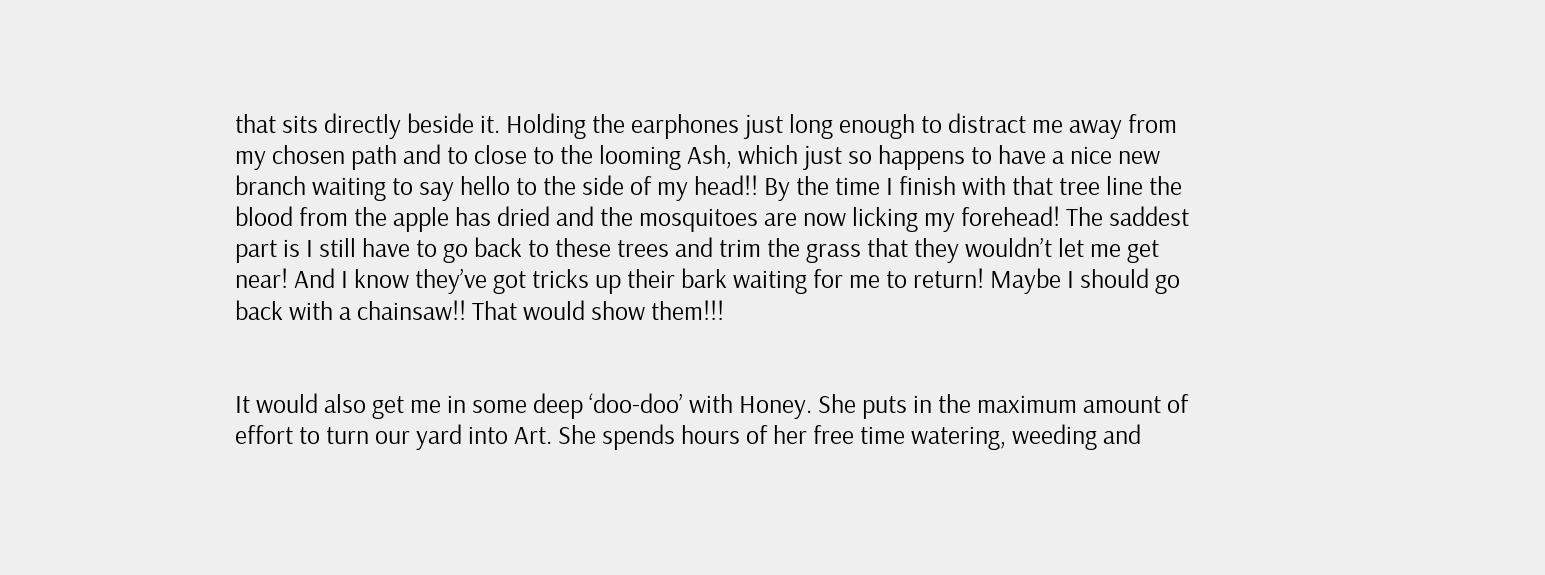that sits directly beside it. Holding the earphones just long enough to distract me away from my chosen path and to close to the looming Ash, which just so happens to have a nice new branch waiting to say hello to the side of my head!! By the time I finish with that tree line the blood from the apple has dried and the mosquitoes are now licking my forehead! The saddest part is I still have to go back to these trees and trim the grass that they wouldn’t let me get near! And I know they’ve got tricks up their bark waiting for me to return! Maybe I should go back with a chainsaw!! That would show them!!!


It would also get me in some deep ‘doo-doo’ with Honey. She puts in the maximum amount of effort to turn our yard into Art. She spends hours of her free time watering, weeding and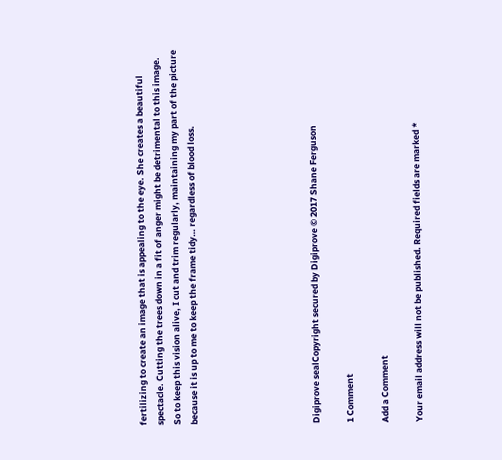fertilizing to create an image that is appealing to the eye. She creates a beautiful spectacle. Cutting the trees down in a fit of anger might be detrimental to this image. So to keep this vision alive, I cut and trim regularly, maintaining my part of the picture because it is up to me to keep the frame tidy… regardless of blood loss.






Digiprove sealCopyright secured by Digiprove © 2017 Shane Ferguson

1 Comment

Add a Comment

Your email address will not be published. Required fields are marked *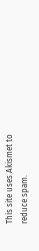This site uses Akismet to reduce spam.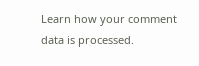Learn how your comment data is processed.